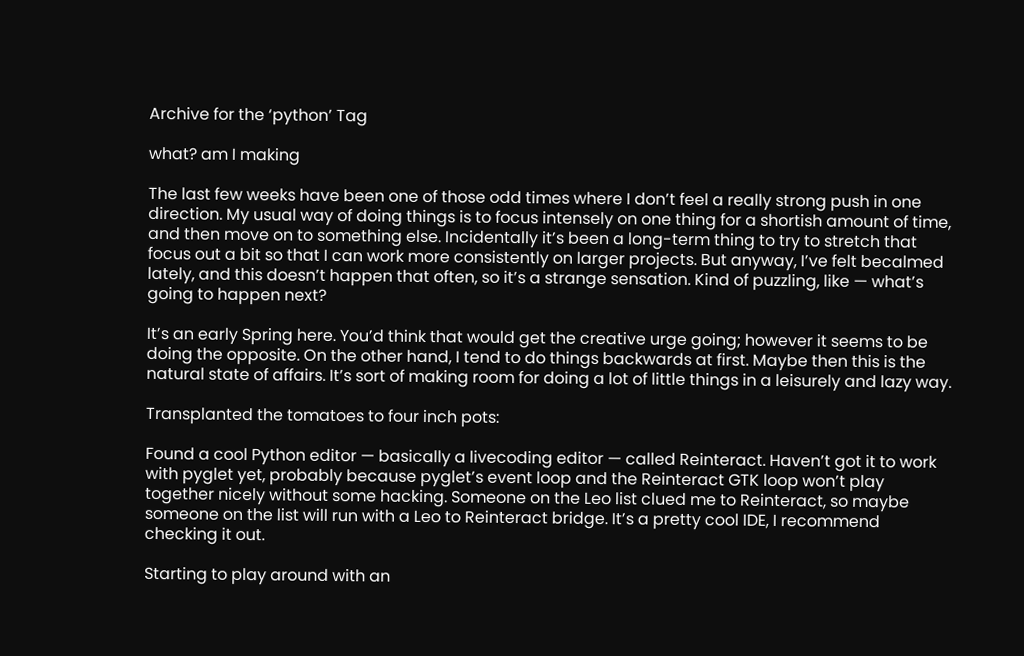Archive for the ‘python’ Tag

what? am I making

The last few weeks have been one of those odd times where I don’t feel a really strong push in one direction. My usual way of doing things is to focus intensely on one thing for a shortish amount of time, and then move on to something else. Incidentally it’s been a long-term thing to try to stretch that focus out a bit so that I can work more consistently on larger projects. But anyway, I’ve felt becalmed lately, and this doesn’t happen that often, so it’s a strange sensation. Kind of puzzling, like — what’s going to happen next?

It’s an early Spring here. You’d think that would get the creative urge going; however it seems to be doing the opposite. On the other hand, I tend to do things backwards at first. Maybe then this is the natural state of affairs. It’s sort of making room for doing a lot of little things in a leisurely and lazy way.

Transplanted the tomatoes to four inch pots:

Found a cool Python editor — basically a livecoding editor — called Reinteract. Haven’t got it to work with pyglet yet, probably because pyglet’s event loop and the Reinteract GTK loop won’t play together nicely without some hacking. Someone on the Leo list clued me to Reinteract, so maybe someone on the list will run with a Leo to Reinteract bridge. It’s a pretty cool IDE, I recommend checking it out.

Starting to play around with an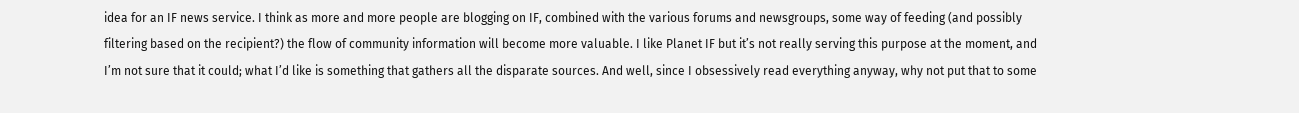idea for an IF news service. I think as more and more people are blogging on IF, combined with the various forums and newsgroups, some way of feeding (and possibly filtering based on the recipient?) the flow of community information will become more valuable. I like Planet IF but it’s not really serving this purpose at the moment, and I’m not sure that it could; what I’d like is something that gathers all the disparate sources. And well, since I obsessively read everything anyway, why not put that to some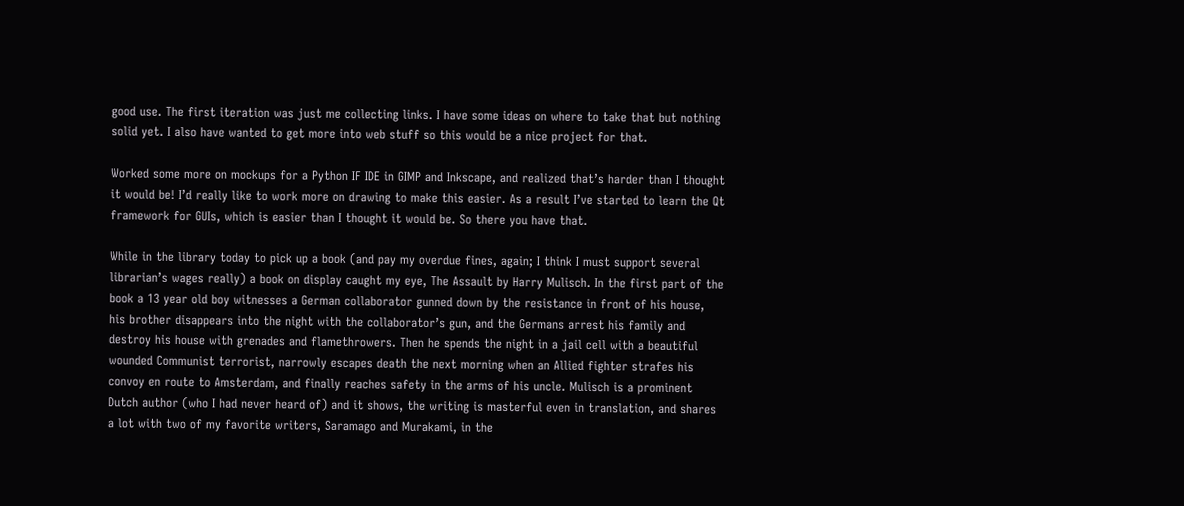good use. The first iteration was just me collecting links. I have some ideas on where to take that but nothing solid yet. I also have wanted to get more into web stuff so this would be a nice project for that.

Worked some more on mockups for a Python IF IDE in GIMP and Inkscape, and realized that’s harder than I thought it would be! I’d really like to work more on drawing to make this easier. As a result I’ve started to learn the Qt framework for GUIs, which is easier than I thought it would be. So there you have that.

While in the library today to pick up a book (and pay my overdue fines, again; I think I must support several librarian’s wages really) a book on display caught my eye, The Assault by Harry Mulisch. In the first part of the book a 13 year old boy witnesses a German collaborator gunned down by the resistance in front of his house, his brother disappears into the night with the collaborator’s gun, and the Germans arrest his family and destroy his house with grenades and flamethrowers. Then he spends the night in a jail cell with a beautiful wounded Communist terrorist, narrowly escapes death the next morning when an Allied fighter strafes his convoy en route to Amsterdam, and finally reaches safety in the arms of his uncle. Mulisch is a prominent Dutch author (who I had never heard of) and it shows, the writing is masterful even in translation, and shares a lot with two of my favorite writers, Saramago and Murakami, in the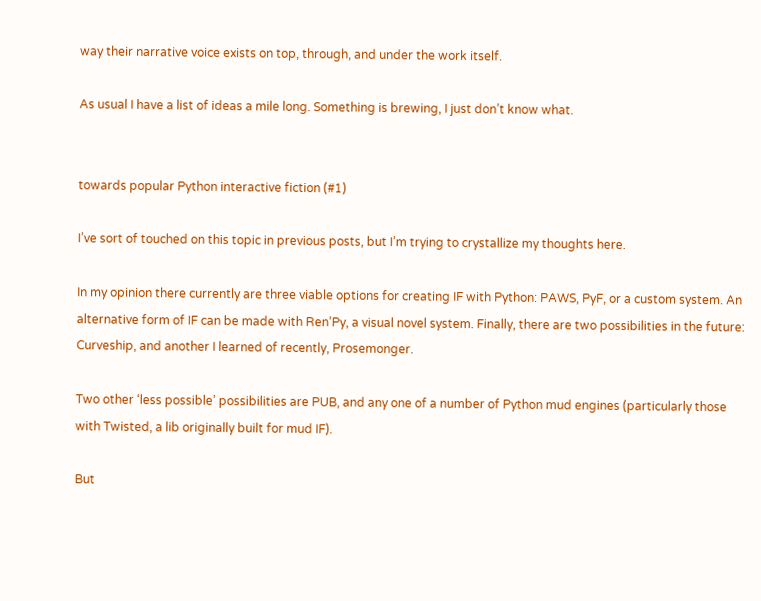way their narrative voice exists on top, through, and under the work itself.

As usual I have a list of ideas a mile long. Something is brewing, I just don’t know what.


towards popular Python interactive fiction (#1)

I’ve sort of touched on this topic in previous posts, but I’m trying to crystallize my thoughts here.

In my opinion there currently are three viable options for creating IF with Python: PAWS, PyF, or a custom system. An alternative form of IF can be made with Ren’Py, a visual novel system. Finally, there are two possibilities in the future: Curveship, and another I learned of recently, Prosemonger.

Two other ‘less possible’ possibilities are PUB, and any one of a number of Python mud engines (particularly those with Twisted, a lib originally built for mud IF).

But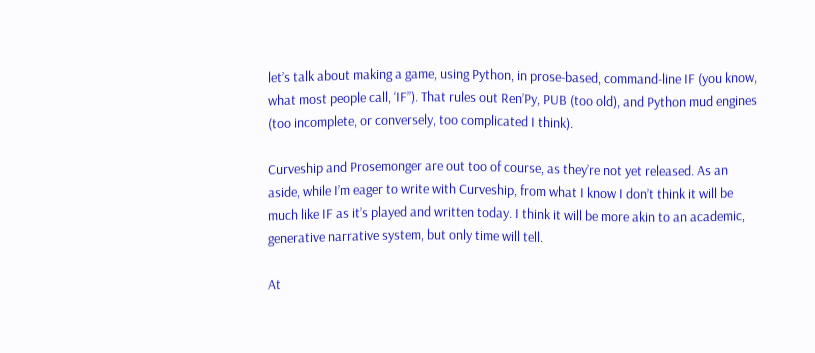let’s talk about making a game, using Python, in prose-based, command-line IF (you know, what most people call, ‘IF”). That rules out Ren’Py, PUB (too old), and Python mud engines (too incomplete, or conversely, too complicated I think).

Curveship and Prosemonger are out too of course, as they’re not yet released. As an aside, while I’m eager to write with Curveship, from what I know I don’t think it will be much like IF as it’s played and written today. I think it will be more akin to an academic, generative narrative system, but only time will tell.

At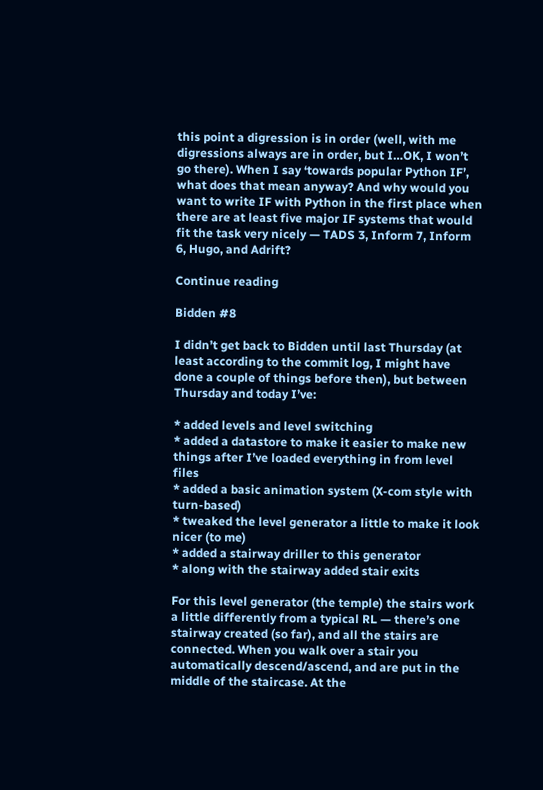this point a digression is in order (well, with me digressions always are in order, but I…OK, I won’t go there). When I say ‘towards popular Python IF’, what does that mean anyway? And why would you want to write IF with Python in the first place when there are at least five major IF systems that would fit the task very nicely — TADS 3, Inform 7, Inform 6, Hugo, and Adrift?

Continue reading

Bidden #8

I didn’t get back to Bidden until last Thursday (at least according to the commit log, I might have done a couple of things before then), but between Thursday and today I’ve:

* added levels and level switching
* added a datastore to make it easier to make new things after I’ve loaded everything in from level files
* added a basic animation system (X-com style with turn-based)
* tweaked the level generator a little to make it look nicer (to me)
* added a stairway driller to this generator
* along with the stairway added stair exits

For this level generator (the temple) the stairs work a little differently from a typical RL — there’s one stairway created (so far), and all the stairs are connected. When you walk over a stair you automatically descend/ascend, and are put in the middle of the staircase. At the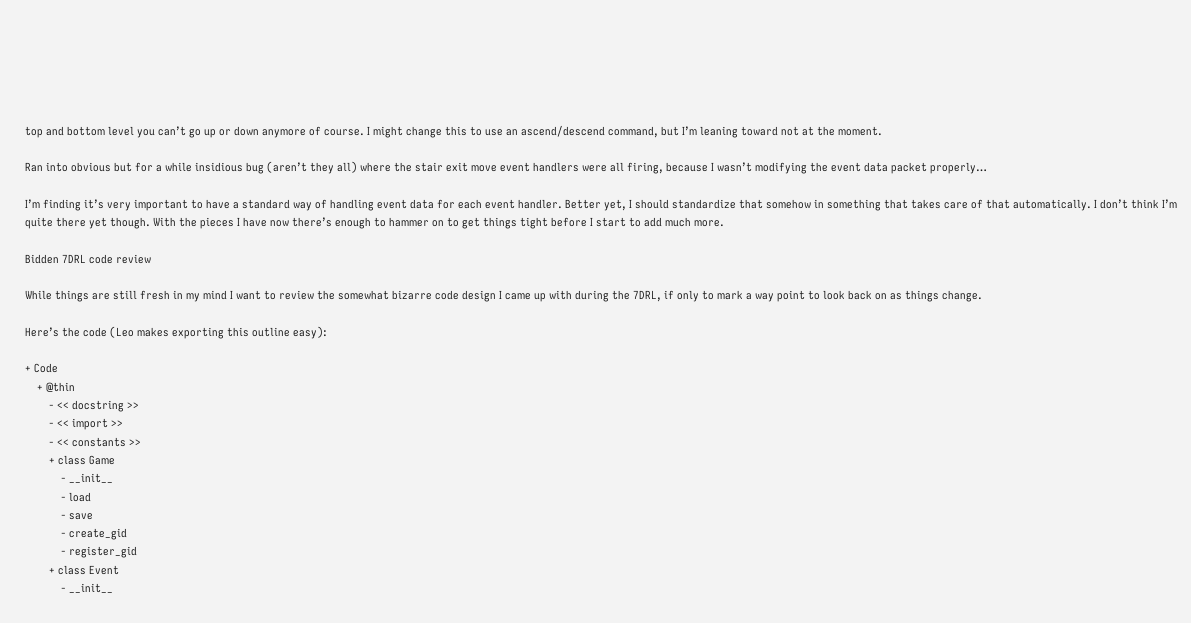top and bottom level you can’t go up or down anymore of course. I might change this to use an ascend/descend command, but I’m leaning toward not at the moment.

Ran into obvious but for a while insidious bug (aren’t they all) where the stair exit move event handlers were all firing, because I wasn’t modifying the event data packet properly…

I’m finding it’s very important to have a standard way of handling event data for each event handler. Better yet, I should standardize that somehow in something that takes care of that automatically. I don’t think I’m quite there yet though. With the pieces I have now there’s enough to hammer on to get things tight before I start to add much more.

Bidden 7DRL code review

While things are still fresh in my mind I want to review the somewhat bizarre code design I came up with during the 7DRL, if only to mark a way point to look back on as things change.

Here’s the code (Leo makes exporting this outline easy):

+ Code
    + @thin
        - << docstring >>
        - << import >>
        - << constants >>
        + class Game
            - __init__
            - load
            - save
            - create_gid
            - register_gid
        + class Event
            - __init__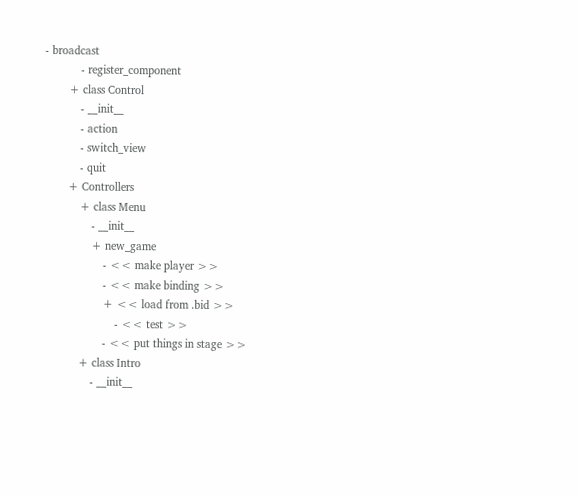- broadcast
            - register_component
        + class Control
            - __init__
            - action
            - switch_view
            - quit
        + Controllers
            + class Menu
                - __init__
                + new_game
                    - << make player >>
                    - << make binding >>
                    + << load from .bid >>
                        - << test >>
                    - << put things in stage >>
            + class Intro
                - __init__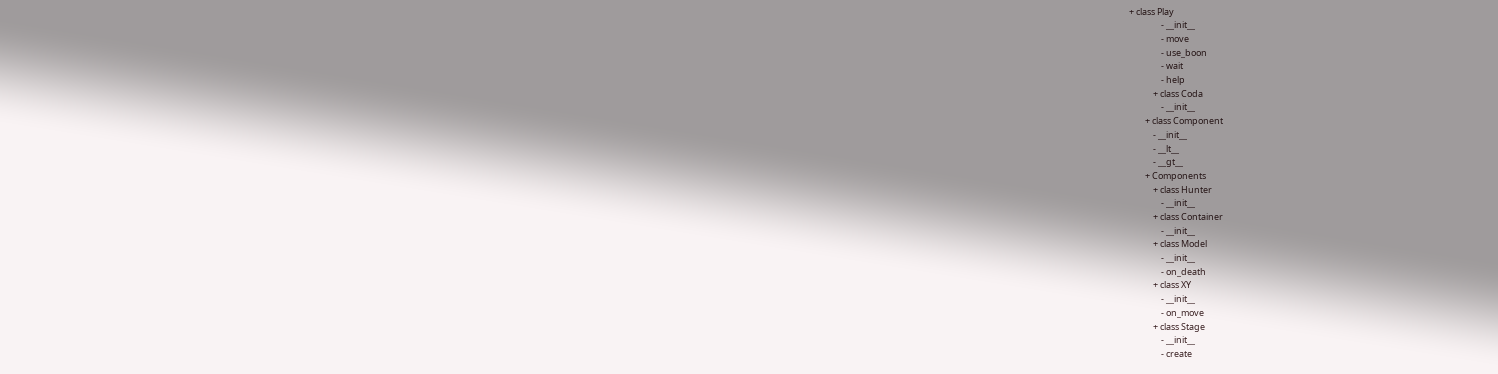+ class Play
                - __init__
                - move
                - use_boon
                - wait
                - help
            + class Coda
                - __init__
        + class Component
            - __init__
            - __lt__
            - __gt__
        + Components
            + class Hunter
                - __init__
            + class Container
                - __init__
            + class Model
                - __init__
                - on_death
            + class XY
                - __init__
                - on_move
            + class Stage
                - __init__
                - create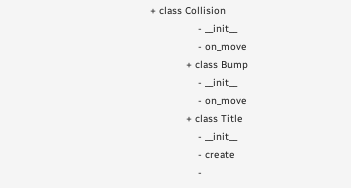+ class Collision
                - __init__
                - on_move
            + class Bump
                - __init__
                - on_move
            + class Title
                - __init__
                - create
                -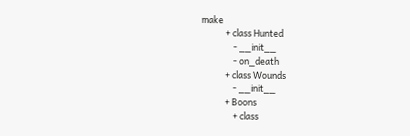make
            + class Hunted
                - __init__
                - on_death
            + class Wounds
                - __init__
            + Boons
                + class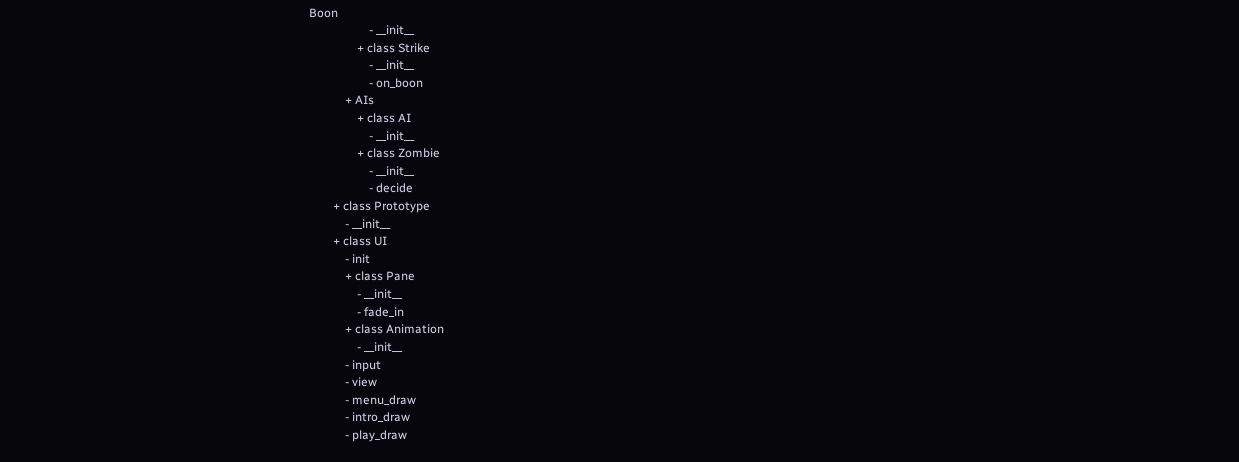Boon
                    - __init__
                + class Strike
                    - __init__
                    - on_boon
            + AIs
                + class AI
                    - __init__
                + class Zombie
                    - __init__
                    - decide
        + class Prototype
            - __init__
        + class UI
            - init
            + class Pane
                - __init__
                - fade_in
            + class Animation
                - __init__
            - input
            - view
            - menu_draw
            - intro_draw
            - play_draw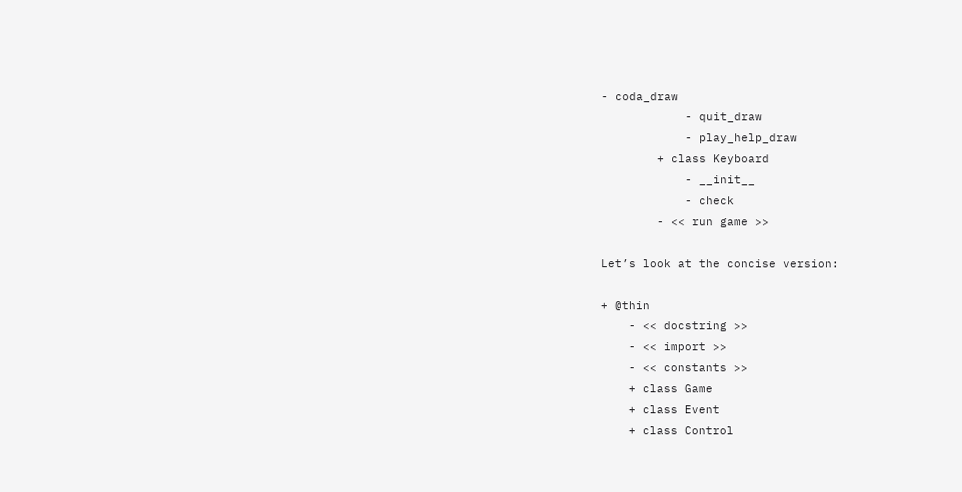- coda_draw
            - quit_draw
            - play_help_draw
        + class Keyboard
            - __init__
            - check
        - << run game >>

Let’s look at the concise version:

+ @thin
    - << docstring >>
    - << import >>
    - << constants >>
    + class Game
    + class Event
    + class Control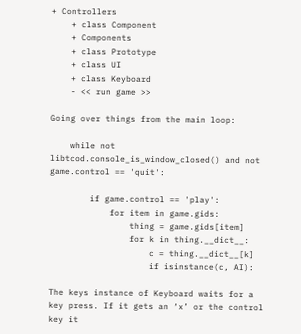+ Controllers
    + class Component
    + Components
    + class Prototype
    + class UI
    + class Keyboard
    - << run game >>

Going over things from the main loop:

    while not libtcod.console_is_window_closed() and not game.control == 'quit':

        if game.control == 'play':
            for item in game.gids:
                thing = game.gids[item]
                for k in thing.__dict__:
                    c = thing.__dict__[k]
                    if isinstance(c, AI):

The keys instance of Keyboard waits for a key press. If it gets an ‘x’ or the control key it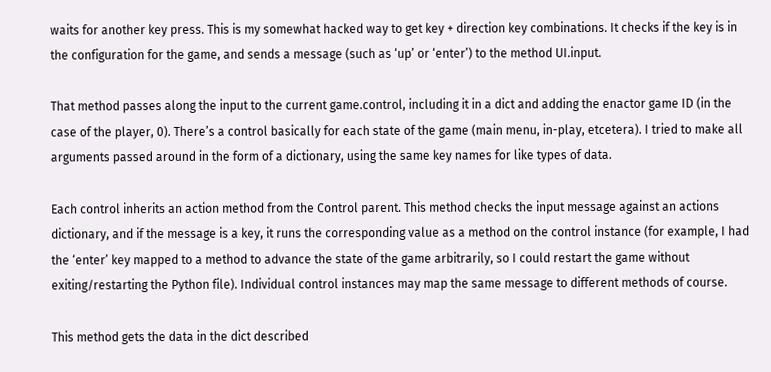waits for another key press. This is my somewhat hacked way to get key + direction key combinations. It checks if the key is in the configuration for the game, and sends a message (such as ‘up’ or ‘enter’) to the method UI.input.

That method passes along the input to the current game.control, including it in a dict and adding the enactor game ID (in the case of the player, 0). There’s a control basically for each state of the game (main menu, in-play, etcetera). I tried to make all arguments passed around in the form of a dictionary, using the same key names for like types of data.

Each control inherits an action method from the Control parent. This method checks the input message against an actions dictionary, and if the message is a key, it runs the corresponding value as a method on the control instance (for example, I had the ‘enter’ key mapped to a method to advance the state of the game arbitrarily, so I could restart the game without exiting/restarting the Python file). Individual control instances may map the same message to different methods of course.

This method gets the data in the dict described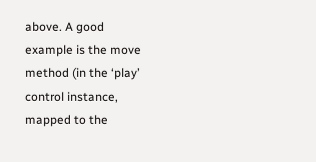above. A good example is the move method (in the ‘play’ control instance, mapped to the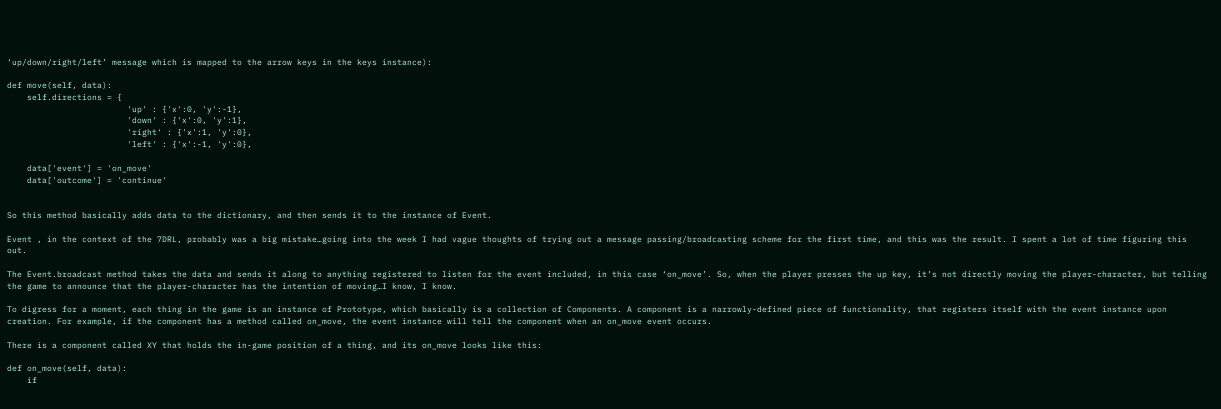‘up/down/right/left’ message which is mapped to the arrow keys in the keys instance):

def move(self, data):
    self.directions = {
                        'up' : {'x':0, 'y':-1},
                        'down' : {'x':0, 'y':1},
                        'right' : {'x':1, 'y':0},
                        'left' : {'x':-1, 'y':0},

    data['event'] = 'on_move'
    data['outcome'] = 'continue'


So this method basically adds data to the dictionary, and then sends it to the instance of Event.

Event , in the context of the 7DRL, probably was a big mistake…going into the week I had vague thoughts of trying out a message passing/broadcasting scheme for the first time, and this was the result. I spent a lot of time figuring this out.

The Event.broadcast method takes the data and sends it along to anything registered to listen for the event included, in this case ‘on_move’. So, when the player presses the up key, it’s not directly moving the player-character, but telling the game to announce that the player-character has the intention of moving…I know, I know.

To digress for a moment, each thing in the game is an instance of Prototype, which basically is a collection of Components. A component is a narrowly-defined piece of functionality, that registers itself with the event instance upon creation. For example, if the component has a method called on_move, the event instance will tell the component when an on_move event occurs.

There is a component called XY that holds the in-game position of a thing, and its on_move looks like this:

def on_move(self, data):
    if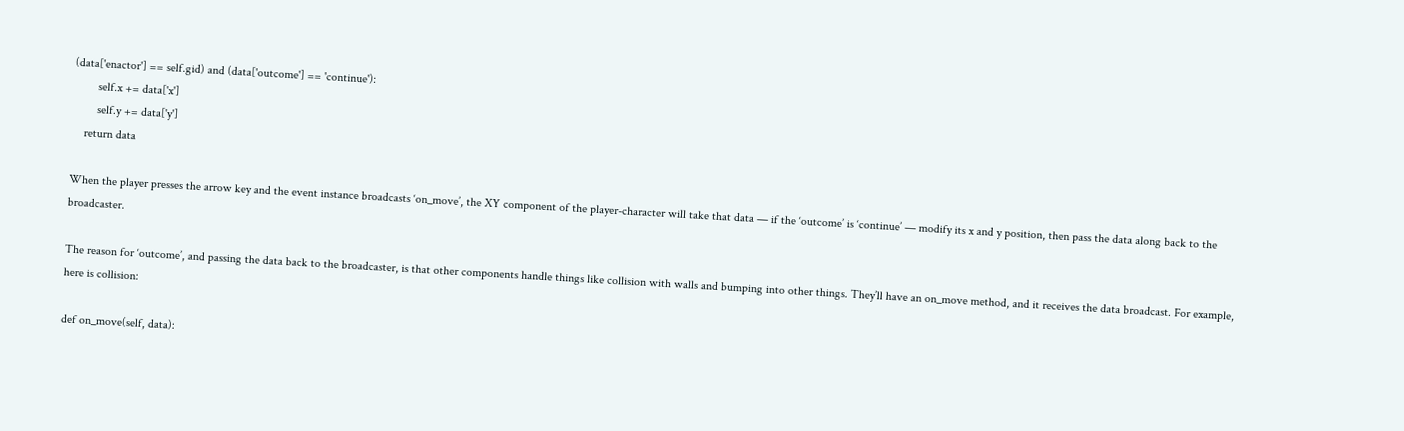(data['enactor'] == self.gid) and (data['outcome'] == 'continue'):
        self.x += data['x']
        self.y += data['y']
    return data

When the player presses the arrow key and the event instance broadcasts ‘on_move’, the XY component of the player-character will take that data — if the ‘outcome’ is ‘continue’ — modify its x and y position, then pass the data along back to the broadcaster.

The reason for ‘outcome’, and passing the data back to the broadcaster, is that other components handle things like collision with walls and bumping into other things. They’ll have an on_move method, and it receives the data broadcast. For example, here is collision:

def on_move(self, data):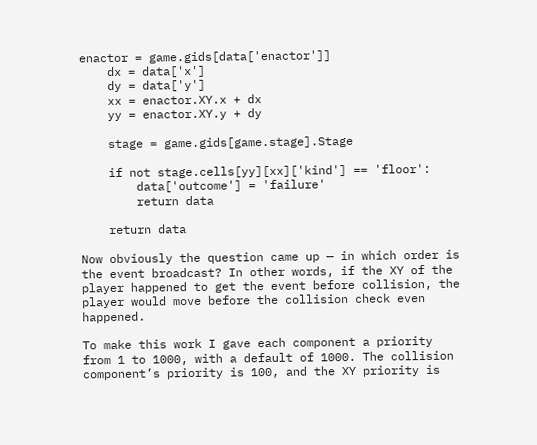enactor = game.gids[data['enactor']]
    dx = data['x']
    dy = data['y']
    xx = enactor.XY.x + dx
    yy = enactor.XY.y + dy

    stage = game.gids[game.stage].Stage

    if not stage.cells[yy][xx]['kind'] == 'floor':
        data['outcome'] = 'failure'
        return data

    return data

Now obviously the question came up — in which order is the event broadcast? In other words, if the XY of the player happened to get the event before collision, the player would move before the collision check even happened.

To make this work I gave each component a priority from 1 to 1000, with a default of 1000. The collision component’s priority is 100, and the XY priority is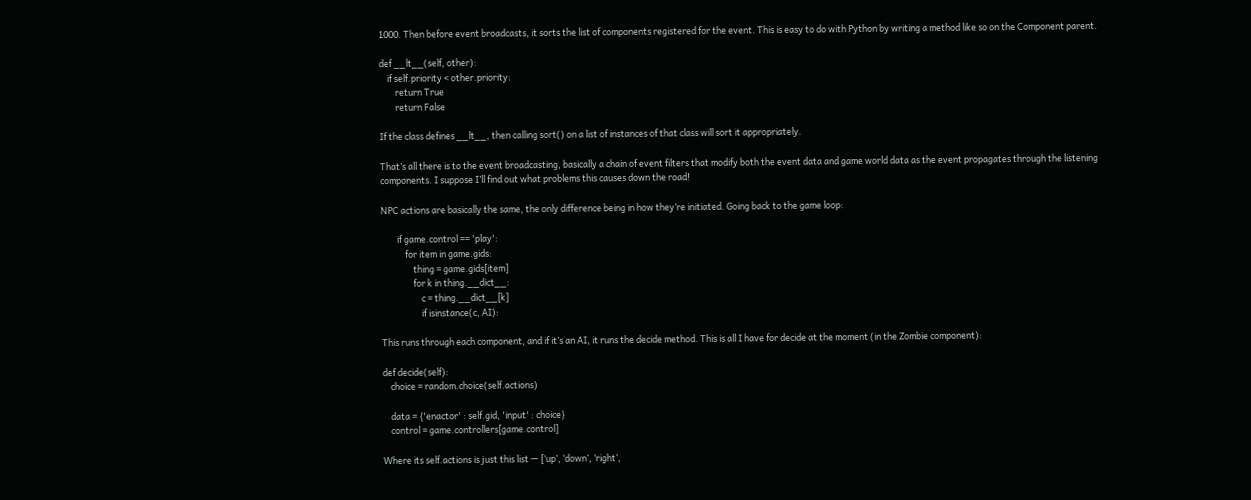1000. Then before event broadcasts, it sorts the list of components registered for the event. This is easy to do with Python by writing a method like so on the Component parent.

def __lt__(self, other):
    if self.priority < other.priority:
        return True
        return False

If the class defines __lt__, then calling sort() on a list of instances of that class will sort it appropriately.

That’s all there is to the event broadcasting, basically a chain of event filters that modify both the event data and game world data as the event propagates through the listening components. I suppose I’ll find out what problems this causes down the road!

NPC actions are basically the same, the only difference being in how they’re initiated. Going back to the game loop:

        if game.control == 'play':
            for item in game.gids:
                thing = game.gids[item]
                for k in thing.__dict__:
                    c = thing.__dict__[k]
                    if isinstance(c, AI):

This runs through each component, and if it’s an AI, it runs the decide method. This is all I have for decide at the moment (in the Zombie component):

def decide(self):
    choice = random.choice(self.actions)

    data = {'enactor' : self.gid, 'input' : choice}
    control = game.controllers[game.control]

Where its self.actions is just this list — [‘up’, ‘down’, ‘right’,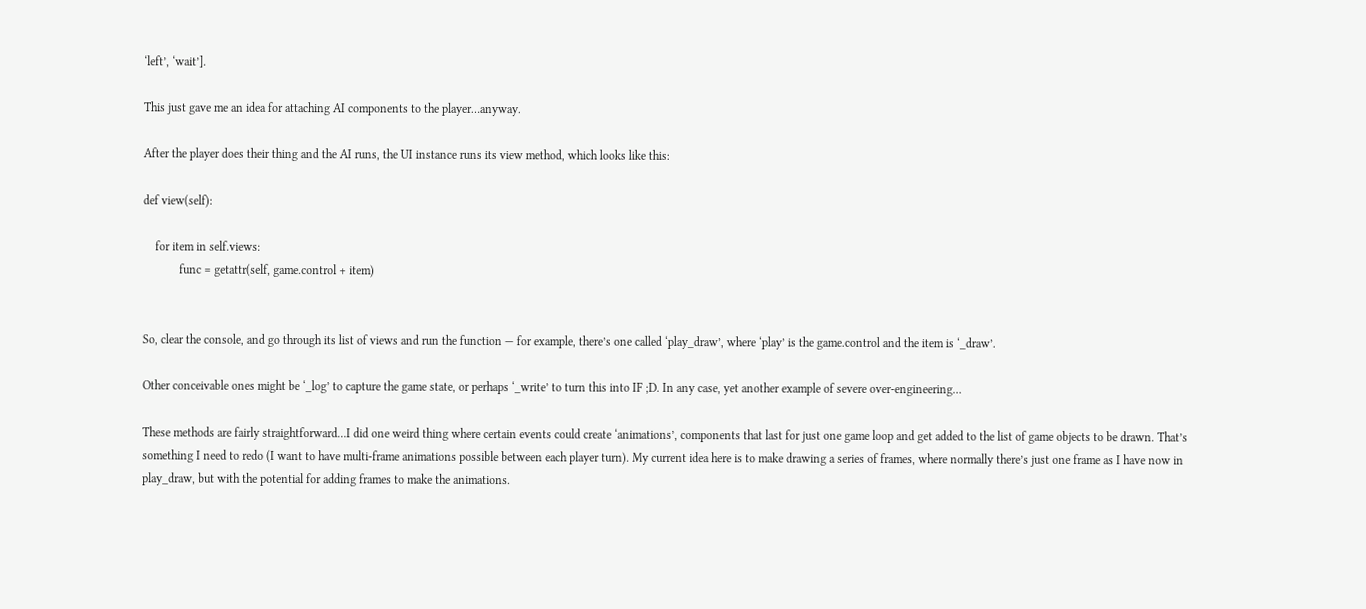‘left’, ‘wait’].

This just gave me an idea for attaching AI components to the player…anyway.

After the player does their thing and the AI runs, the UI instance runs its view method, which looks like this:

def view(self):

    for item in self.views:
            func = getattr(self, game.control + item)


So, clear the console, and go through its list of views and run the function — for example, there’s one called ‘play_draw’, where ‘play’ is the game.control and the item is ‘_draw’.

Other conceivable ones might be ‘_log’ to capture the game state, or perhaps ‘_write’ to turn this into IF ;D. In any case, yet another example of severe over-engineering…

These methods are fairly straightforward…I did one weird thing where certain events could create ‘animations’, components that last for just one game loop and get added to the list of game objects to be drawn. That’s something I need to redo (I want to have multi-frame animations possible between each player turn). My current idea here is to make drawing a series of frames, where normally there’s just one frame as I have now in play_draw, but with the potential for adding frames to make the animations.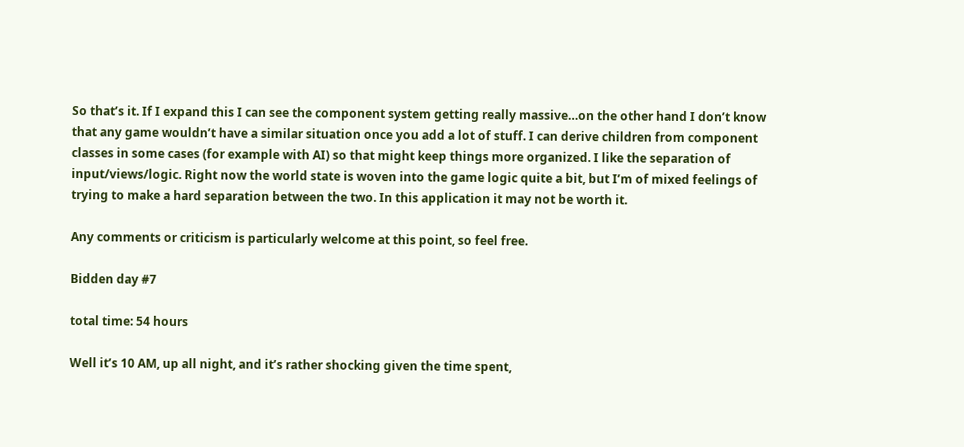So that’s it. If I expand this I can see the component system getting really massive…on the other hand I don’t know that any game wouldn’t have a similar situation once you add a lot of stuff. I can derive children from component classes in some cases (for example with AI) so that might keep things more organized. I like the separation of input/views/logic. Right now the world state is woven into the game logic quite a bit, but I’m of mixed feelings of trying to make a hard separation between the two. In this application it may not be worth it.

Any comments or criticism is particularly welcome at this point, so feel free.

Bidden day #7

total time: 54 hours

Well it’s 10 AM, up all night, and it’s rather shocking given the time spent,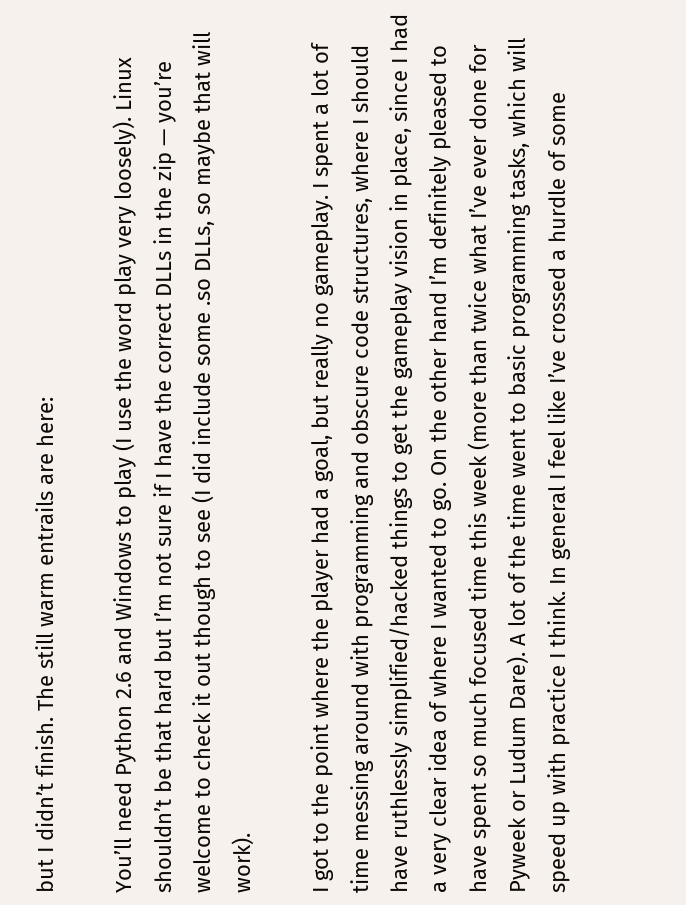but I didn’t finish. The still warm entrails are here:

You’ll need Python 2.6 and Windows to play (I use the word play very loosely). Linux shouldn’t be that hard but I’m not sure if I have the correct DLLs in the zip — you’re welcome to check it out though to see (I did include some .so DLLs, so maybe that will work).

I got to the point where the player had a goal, but really no gameplay. I spent a lot of time messing around with programming and obscure code structures, where I should have ruthlessly simplified/hacked things to get the gameplay vision in place, since I had a very clear idea of where I wanted to go. On the other hand I’m definitely pleased to have spent so much focused time this week (more than twice what I’ve ever done for Pyweek or Ludum Dare). A lot of the time went to basic programming tasks, which will speed up with practice I think. In general I feel like I’ve crossed a hurdle of some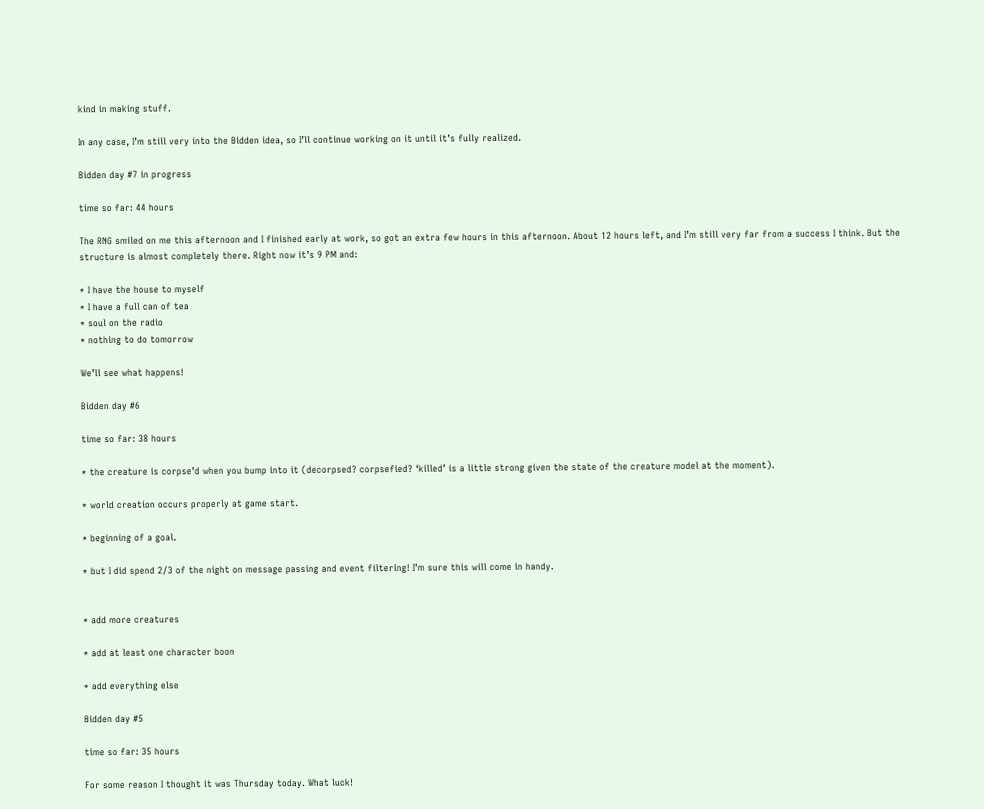kind in making stuff.

In any case, I’m still very into the Bidden idea, so I’ll continue working on it until it’s fully realized.

Bidden day #7 in progress

time so far: 44 hours

The RNG smiled on me this afternoon and I finished early at work, so got an extra few hours in this afternoon. About 12 hours left, and I’m still very far from a success I think. But the structure is almost completely there. Right now it’s 9 PM and:

* I have the house to myself
* I have a full can of tea
* soul on the radio
* nothing to do tomorrow

We’ll see what happens!

Bidden day #6

time so far: 38 hours

* the creature is corpse’d when you bump into it (decorpsed? corpsefied? ‘killed’ is a little strong given the state of the creature model at the moment).

* world creation occurs properly at game start.

* beginning of a goal.

* but I did spend 2/3 of the night on message passing and event filtering! I’m sure this will come in handy.


* add more creatures

* add at least one character boon

* add everything else

Bidden day #5

time so far: 35 hours

For some reason I thought it was Thursday today. What luck!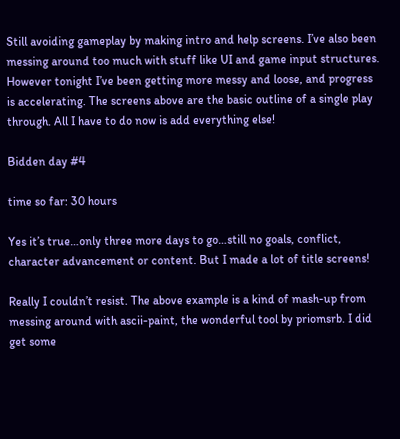Still avoiding gameplay by making intro and help screens. I’ve also been messing around too much with stuff like UI and game input structures. However tonight I’ve been getting more messy and loose, and progress is accelerating. The screens above are the basic outline of a single play through. All I have to do now is add everything else!

Bidden day #4

time so far: 30 hours

Yes it’s true…only three more days to go…still no goals, conflict, character advancement or content. But I made a lot of title screens!

Really I couldn’t resist. The above example is a kind of mash-up from messing around with ascii-paint, the wonderful tool by priomsrb. I did get some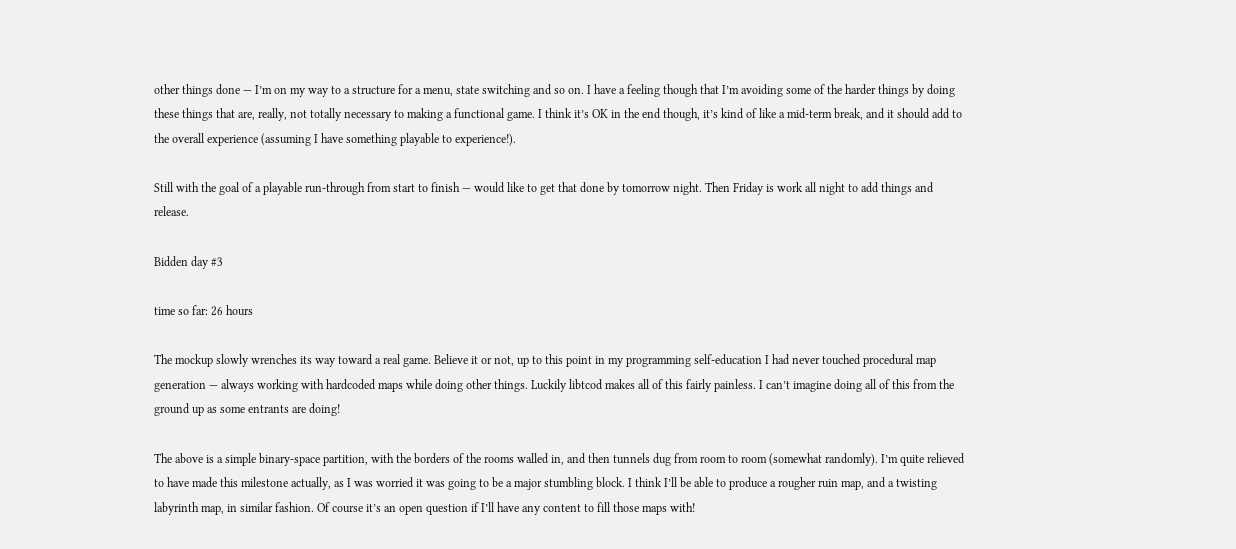other things done — I’m on my way to a structure for a menu, state switching and so on. I have a feeling though that I’m avoiding some of the harder things by doing these things that are, really, not totally necessary to making a functional game. I think it’s OK in the end though, it’s kind of like a mid-term break, and it should add to the overall experience (assuming I have something playable to experience!).

Still with the goal of a playable run-through from start to finish — would like to get that done by tomorrow night. Then Friday is work all night to add things and release.

Bidden day #3

time so far: 26 hours

The mockup slowly wrenches its way toward a real game. Believe it or not, up to this point in my programming self-education I had never touched procedural map generation — always working with hardcoded maps while doing other things. Luckily libtcod makes all of this fairly painless. I can’t imagine doing all of this from the ground up as some entrants are doing!

The above is a simple binary-space partition, with the borders of the rooms walled in, and then tunnels dug from room to room (somewhat randomly). I’m quite relieved to have made this milestone actually, as I was worried it was going to be a major stumbling block. I think I’ll be able to produce a rougher ruin map, and a twisting labyrinth map, in similar fashion. Of course it’s an open question if I’ll have any content to fill those maps with!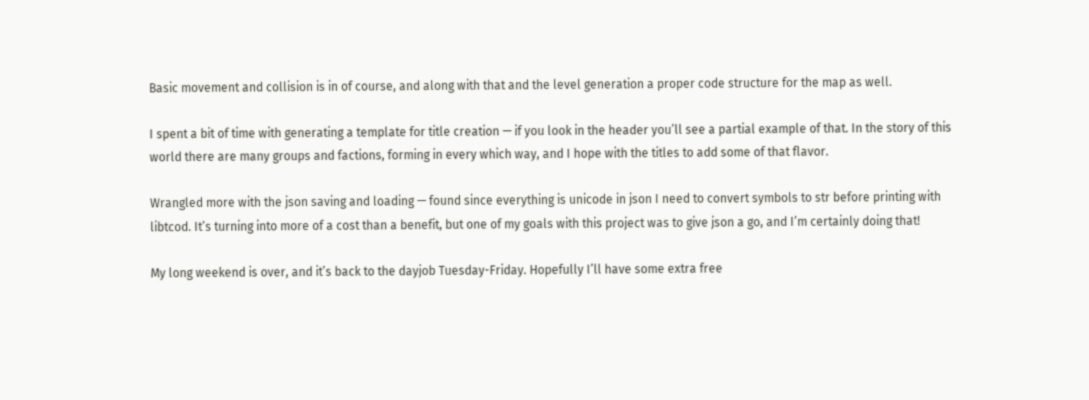Basic movement and collision is in of course, and along with that and the level generation a proper code structure for the map as well.

I spent a bit of time with generating a template for title creation — if you look in the header you’ll see a partial example of that. In the story of this world there are many groups and factions, forming in every which way, and I hope with the titles to add some of that flavor.

Wrangled more with the json saving and loading — found since everything is unicode in json I need to convert symbols to str before printing with libtcod. It’s turning into more of a cost than a benefit, but one of my goals with this project was to give json a go, and I’m certainly doing that!

My long weekend is over, and it’s back to the dayjob Tuesday-Friday. Hopefully I’ll have some extra free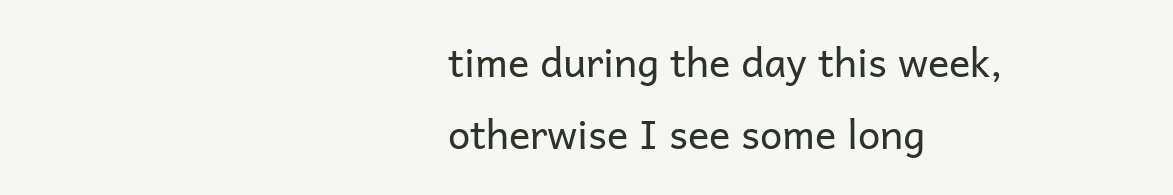time during the day this week, otherwise I see some long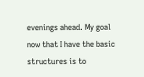evenings ahead. My goal now that I have the basic structures is to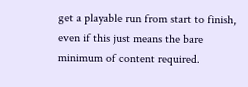get a playable run from start to finish, even if this just means the bare minimum of content required.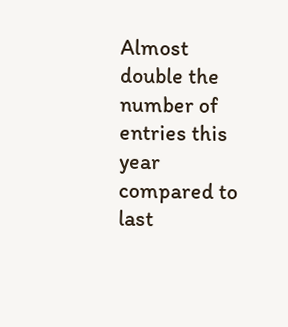Almost double the number of entries this year compared to last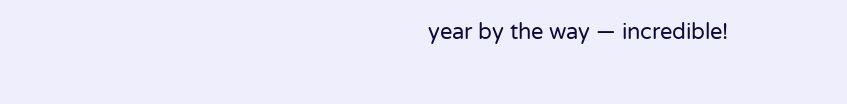year by the way — incredible!